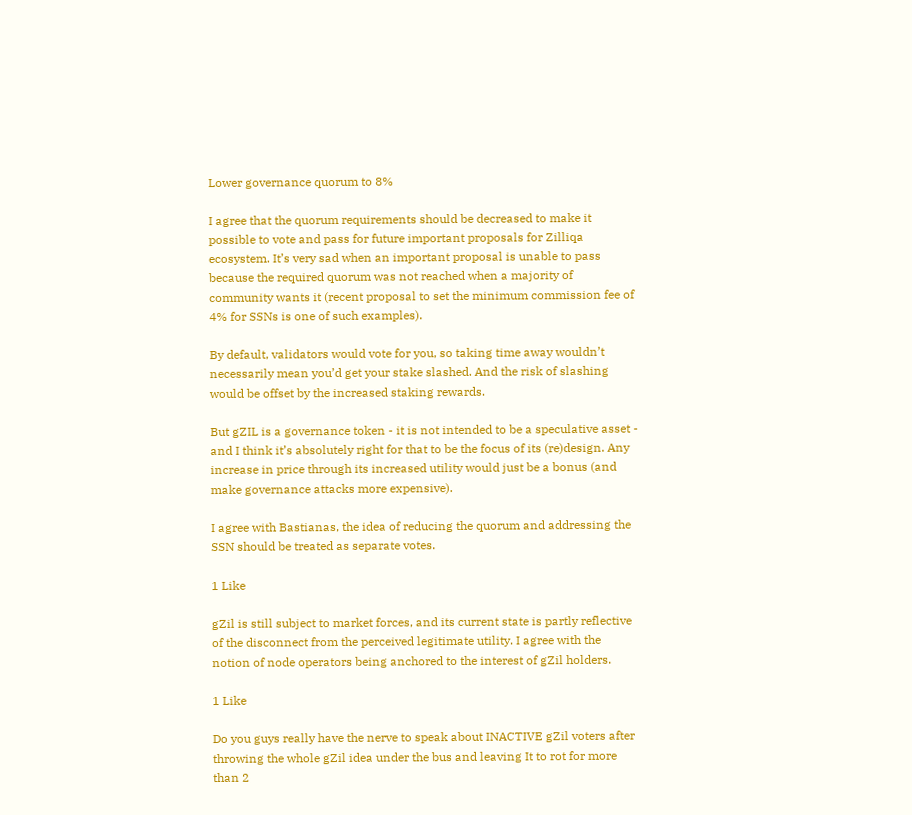Lower governance quorum to 8%

I agree that the quorum requirements should be decreased to make it possible to vote and pass for future important proposals for Zilliqa ecosystem. It’s very sad when an important proposal is unable to pass because the required quorum was not reached when a majority of community wants it (recent proposal to set the minimum commission fee of 4% for SSNs is one of such examples).

By default, validators would vote for you, so taking time away wouldn’t necessarily mean you’d get your stake slashed. And the risk of slashing would be offset by the increased staking rewards.

But gZIL is a governance token - it is not intended to be a speculative asset - and I think it’s absolutely right for that to be the focus of its (re)design. Any increase in price through its increased utility would just be a bonus (and make governance attacks more expensive).

I agree with Bastianas, the idea of reducing the quorum and addressing the SSN should be treated as separate votes.

1 Like

gZil is still subject to market forces, and its current state is partly reflective of the disconnect from the perceived legitimate utility. I agree with the notion of node operators being anchored to the interest of gZil holders.

1 Like

Do you guys really have the nerve to speak about INACTIVE gZil voters after throwing the whole gZil idea under the bus and leaving It to rot for more than 2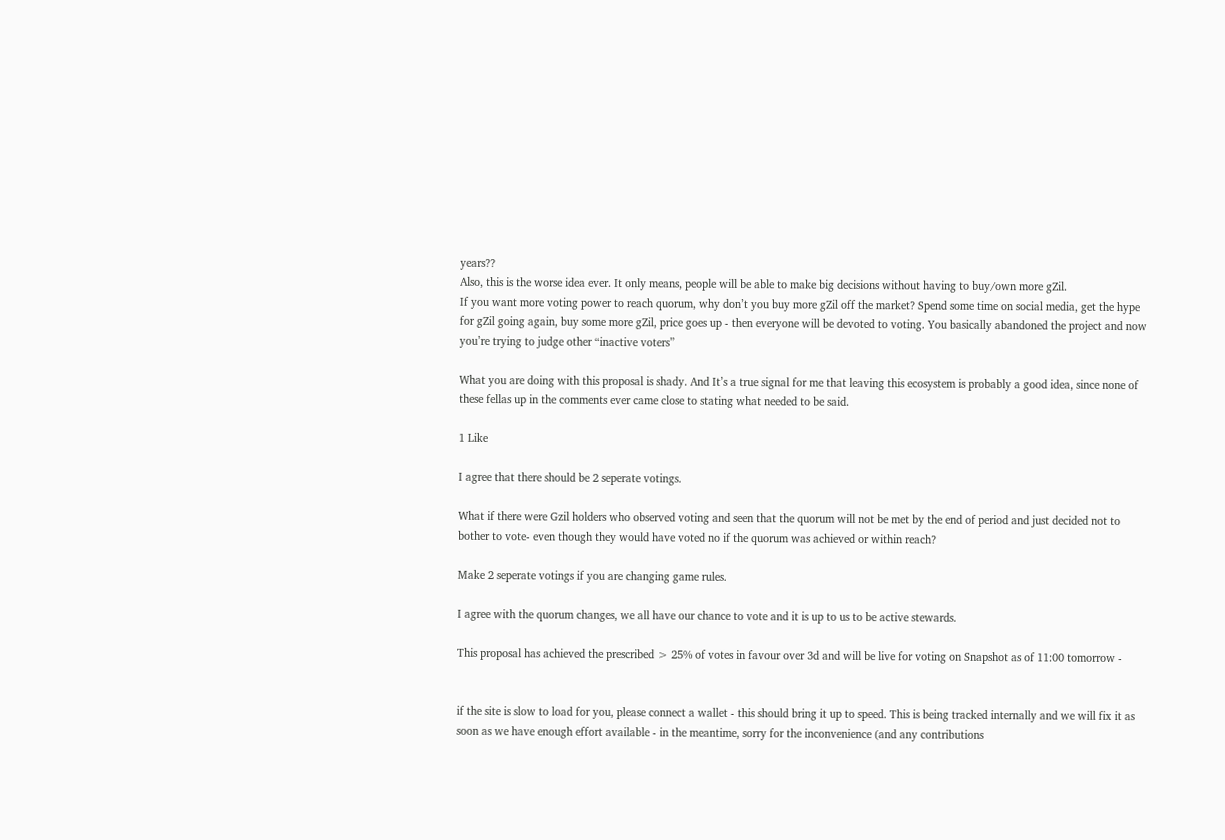years??
Also, this is the worse idea ever. It only means, people will be able to make big decisions without having to buy/own more gZil.
If you want more voting power to reach quorum, why don’t you buy more gZil off the market? Spend some time on social media, get the hype for gZil going again, buy some more gZil, price goes up - then everyone will be devoted to voting. You basically abandoned the project and now you’re trying to judge other “inactive voters”

What you are doing with this proposal is shady. And It’s a true signal for me that leaving this ecosystem is probably a good idea, since none of these fellas up in the comments ever came close to stating what needed to be said.

1 Like

I agree that there should be 2 seperate votings.

What if there were Gzil holders who observed voting and seen that the quorum will not be met by the end of period and just decided not to bother to vote- even though they would have voted no if the quorum was achieved or within reach?

Make 2 seperate votings if you are changing game rules.

I agree with the quorum changes, we all have our chance to vote and it is up to us to be active stewards.

This proposal has achieved the prescribed > 25% of votes in favour over 3d and will be live for voting on Snapshot as of 11:00 tomorrow -


if the site is slow to load for you, please connect a wallet - this should bring it up to speed. This is being tracked internally and we will fix it as soon as we have enough effort available - in the meantime, sorry for the inconvenience (and any contributions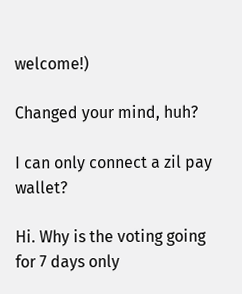welcome!)

Changed your mind, huh?

I can only connect a zil pay wallet?

Hi. Why is the voting going for 7 days only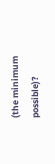(the minimum possible)?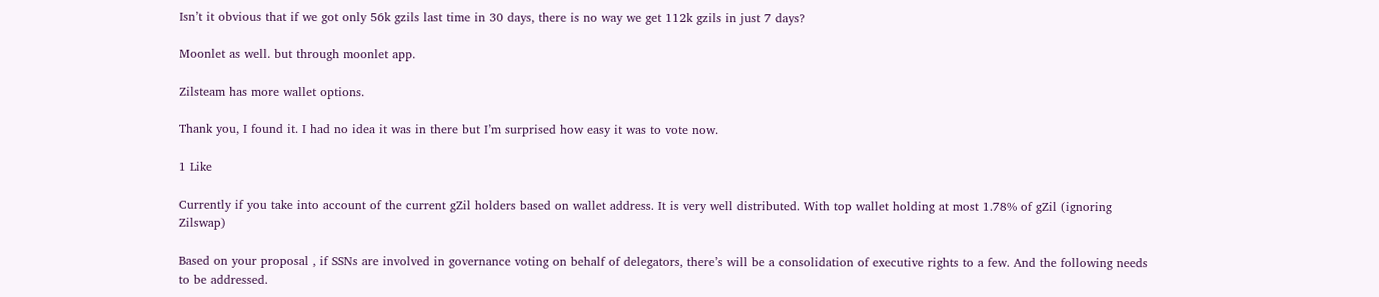Isn’t it obvious that if we got only 56k gzils last time in 30 days, there is no way we get 112k gzils in just 7 days?

Moonlet as well. but through moonlet app.

Zilsteam has more wallet options.

Thank you, I found it. I had no idea it was in there but I’m surprised how easy it was to vote now.

1 Like

Currently if you take into account of the current gZil holders based on wallet address. It is very well distributed. With top wallet holding at most 1.78% of gZil (ignoring Zilswap)

Based on your proposal , if SSNs are involved in governance voting on behalf of delegators, there’s will be a consolidation of executive rights to a few. And the following needs to be addressed.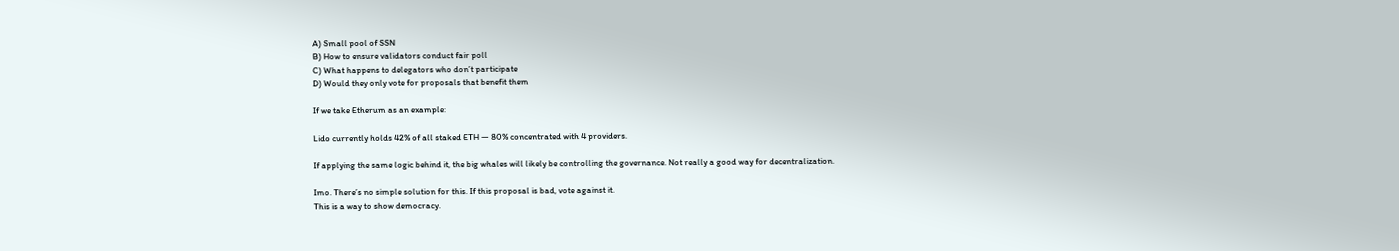A) Small pool of SSN
B) How to ensure validators conduct fair poll
C) What happens to delegators who don’t participate
D) Would they only vote for proposals that benefit them

If we take Etherum as an example:

Lido currently holds 42% of all staked ETH — 80% concentrated with 4 providers.

If applying the same logic behind it, the big whales will likely be controlling the governance. Not really a good way for decentralization.

Imo. There’s no simple solution for this. If this proposal is bad, vote against it.
This is a way to show democracy.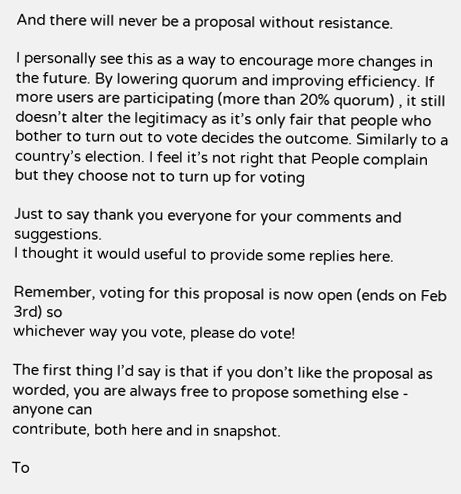And there will never be a proposal without resistance.

I personally see this as a way to encourage more changes in the future. By lowering quorum and improving efficiency. If more users are participating (more than 20% quorum) , it still doesn’t alter the legitimacy as it’s only fair that people who bother to turn out to vote decides the outcome. Similarly to a country’s election. I feel it’s not right that People complain but they choose not to turn up for voting

Just to say thank you everyone for your comments and suggestions.
I thought it would useful to provide some replies here.

Remember, voting for this proposal is now open (ends on Feb 3rd) so
whichever way you vote, please do vote!

The first thing I’d say is that if you don’t like the proposal as
worded, you are always free to propose something else - anyone can
contribute, both here and in snapshot.

To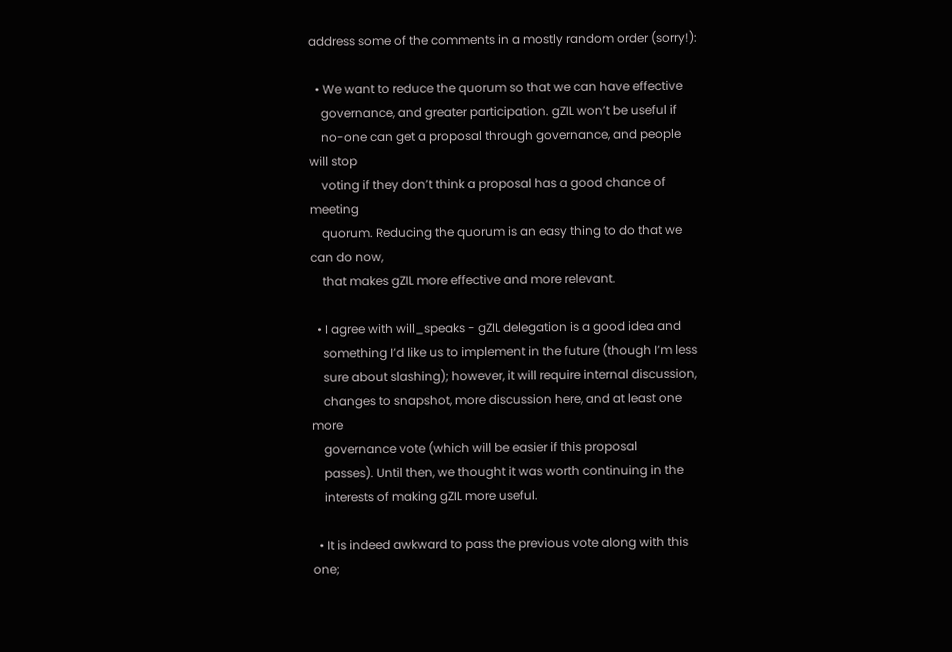address some of the comments in a mostly random order (sorry!):

  • We want to reduce the quorum so that we can have effective
    governance, and greater participation. gZIL won’t be useful if
    no-one can get a proposal through governance, and people will stop
    voting if they don’t think a proposal has a good chance of meeting
    quorum. Reducing the quorum is an easy thing to do that we can do now,
    that makes gZIL more effective and more relevant.

  • I agree with will_speaks - gZIL delegation is a good idea and
    something I’d like us to implement in the future (though I’m less
    sure about slashing); however, it will require internal discussion,
    changes to snapshot, more discussion here, and at least one more
    governance vote (which will be easier if this proposal
    passes). Until then, we thought it was worth continuing in the
    interests of making gZIL more useful.

  • It is indeed awkward to pass the previous vote along with this one;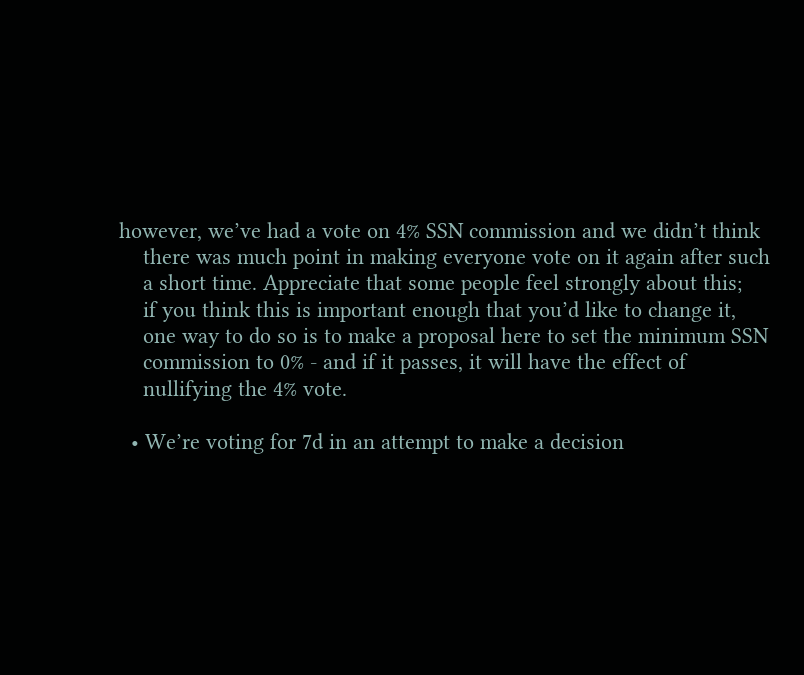however, we’ve had a vote on 4% SSN commission and we didn’t think
    there was much point in making everyone vote on it again after such
    a short time. Appreciate that some people feel strongly about this;
    if you think this is important enough that you’d like to change it,
    one way to do so is to make a proposal here to set the minimum SSN
    commission to 0% - and if it passes, it will have the effect of
    nullifying the 4% vote.

  • We’re voting for 7d in an attempt to make a decision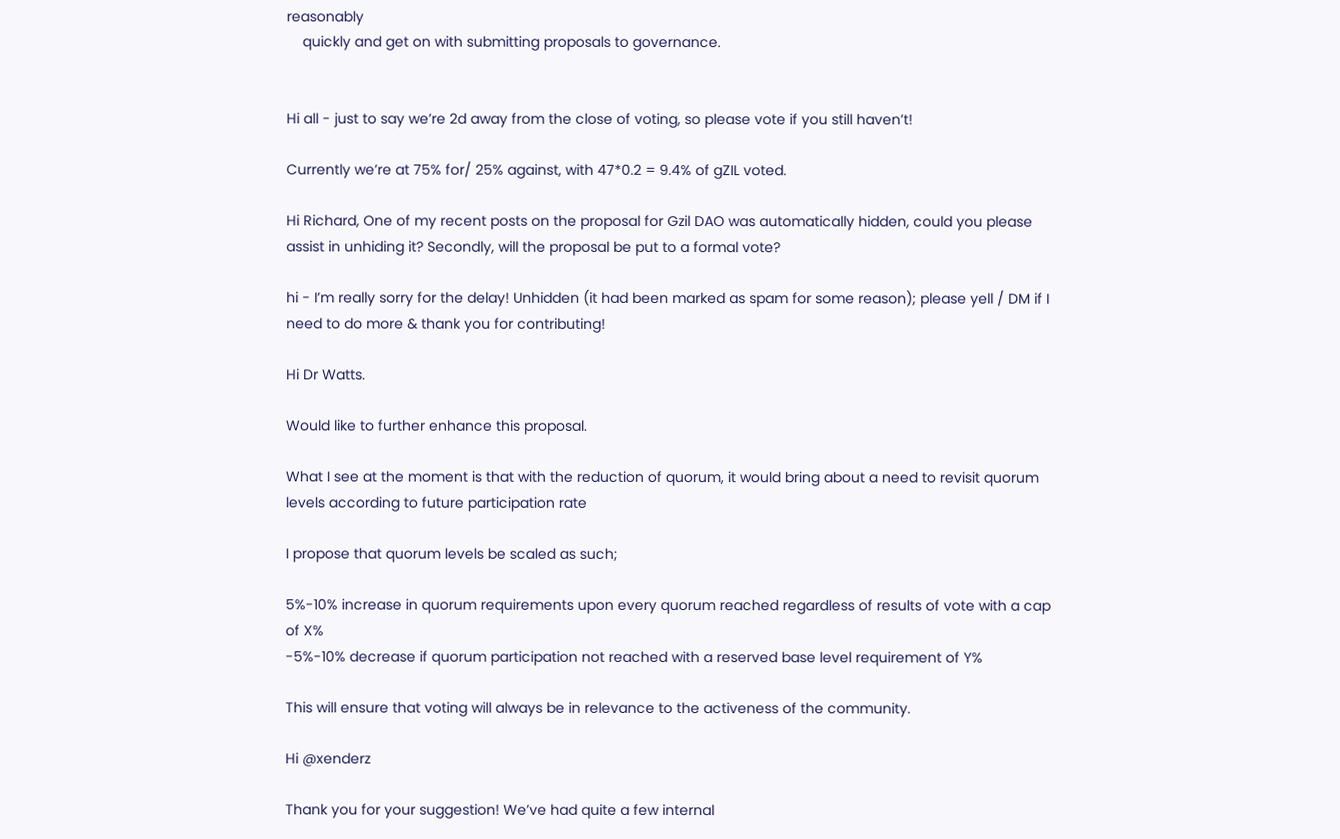reasonably
    quickly and get on with submitting proposals to governance.


Hi all - just to say we’re 2d away from the close of voting, so please vote if you still haven’t!

Currently we’re at 75% for/ 25% against, with 47*0.2 = 9.4% of gZIL voted.

Hi Richard, One of my recent posts on the proposal for Gzil DAO was automatically hidden, could you please assist in unhiding it? Secondly, will the proposal be put to a formal vote?

hi - I’m really sorry for the delay! Unhidden (it had been marked as spam for some reason); please yell / DM if I need to do more & thank you for contributing!

Hi Dr Watts.

Would like to further enhance this proposal.

What I see at the moment is that with the reduction of quorum, it would bring about a need to revisit quorum levels according to future participation rate

I propose that quorum levels be scaled as such;

5%-10% increase in quorum requirements upon every quorum reached regardless of results of vote with a cap of X%
-5%-10% decrease if quorum participation not reached with a reserved base level requirement of Y%

This will ensure that voting will always be in relevance to the activeness of the community.

Hi @xenderz

Thank you for your suggestion! We’ve had quite a few internal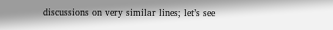discussions on very similar lines; let’s see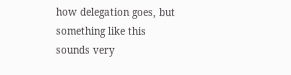how delegation goes, but something like this sounds very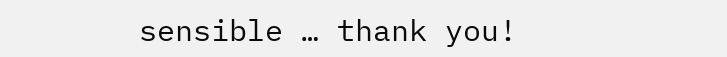sensible … thank you!